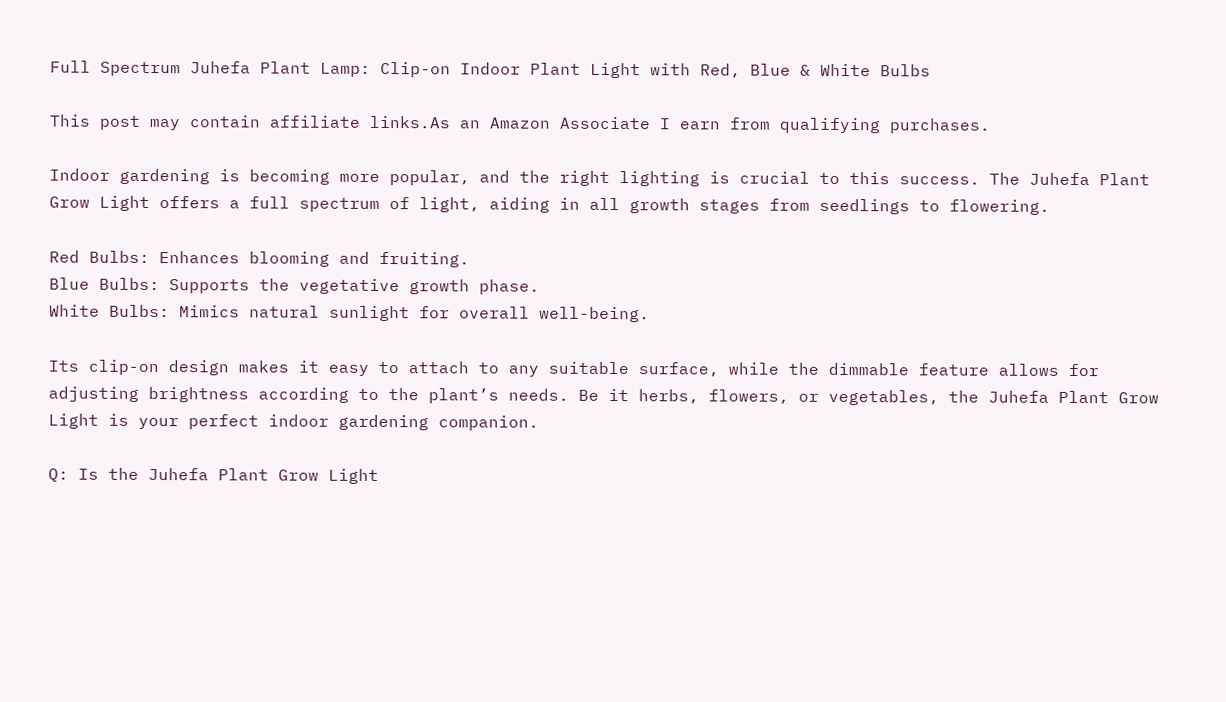Full Spectrum Juhefa Plant Lamp: Clip-on Indoor Plant Light with Red, Blue & White Bulbs

This post may contain affiliate links.As an Amazon Associate I earn from qualifying purchases.

Indoor gardening is becoming more popular, and the right lighting is crucial to this success. The Juhefa Plant Grow Light offers a full spectrum of light, aiding in all growth stages from seedlings to flowering.

Red Bulbs: Enhances blooming and fruiting.
Blue Bulbs: Supports the vegetative growth phase.
White Bulbs: Mimics natural sunlight for overall well-being.

Its clip-on design makes it easy to attach to any suitable surface, while the dimmable feature allows for adjusting brightness according to the plant’s needs. Be it herbs, flowers, or vegetables, the Juhefa Plant Grow Light is your perfect indoor gardening companion.

Q: Is the Juhefa Plant Grow Light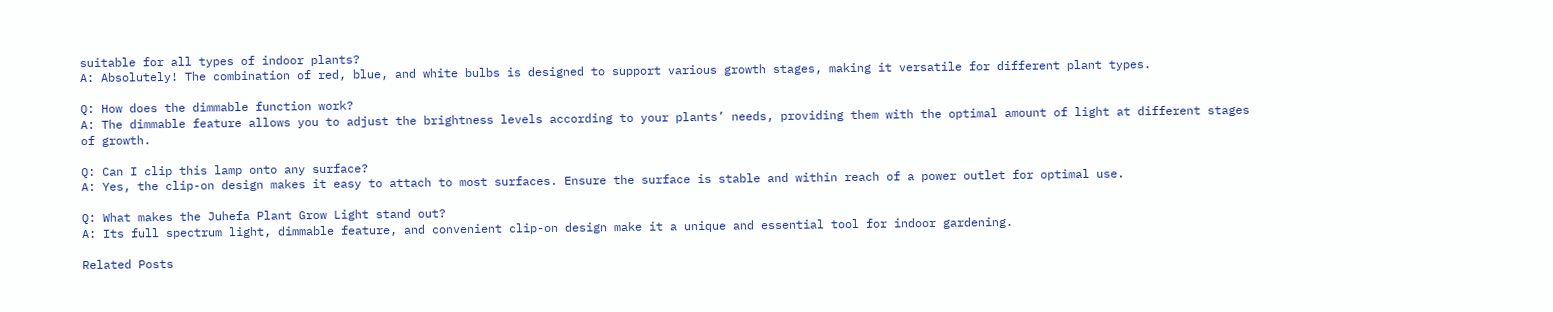suitable for all types of indoor plants?
A: Absolutely! The combination of red, blue, and white bulbs is designed to support various growth stages, making it versatile for different plant types.

Q: How does the dimmable function work?
A: The dimmable feature allows you to adjust the brightness levels according to your plants’ needs, providing them with the optimal amount of light at different stages of growth.

Q: Can I clip this lamp onto any surface?
A: Yes, the clip-on design makes it easy to attach to most surfaces. Ensure the surface is stable and within reach of a power outlet for optimal use.

Q: What makes the Juhefa Plant Grow Light stand out?
A: Its full spectrum light, dimmable feature, and convenient clip-on design make it a unique and essential tool for indoor gardening.

Related Posts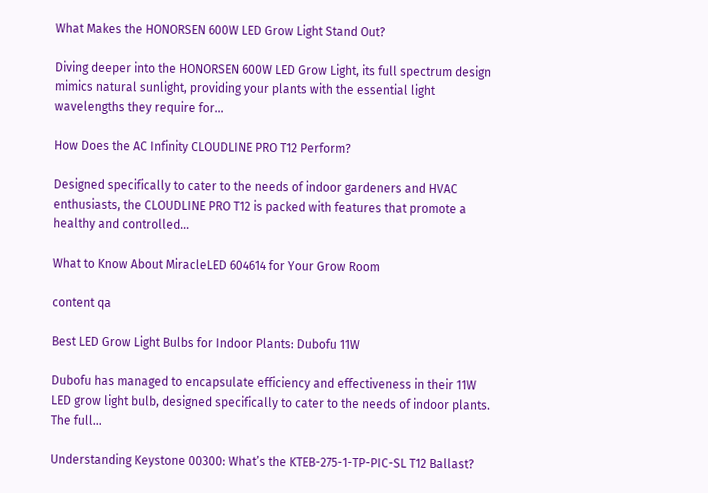What Makes the HONORSEN 600W LED Grow Light Stand Out?

Diving deeper into the HONORSEN 600W LED Grow Light, its full spectrum design mimics natural sunlight, providing your plants with the essential light wavelengths they require for…

How Does the AC Infinity CLOUDLINE PRO T12 Perform?

Designed specifically to cater to the needs of indoor gardeners and HVAC enthusiasts, the CLOUDLINE PRO T12 is packed with features that promote a healthy and controlled…

What to Know About MiracleLED 604614 for Your Grow Room

content qa

Best LED Grow Light Bulbs for Indoor Plants: Dubofu 11W

Dubofu has managed to encapsulate efficiency and effectiveness in their 11W LED grow light bulb, designed specifically to cater to the needs of indoor plants. The full…

Understanding Keystone 00300: What’s the KTEB-275-1-TP-PIC-SL T12 Ballast?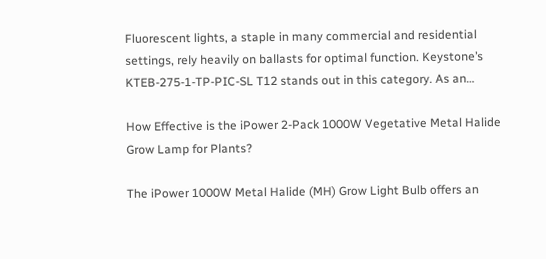Fluorescent lights, a staple in many commercial and residential settings, rely heavily on ballasts for optimal function. Keystone’s KTEB-275-1-TP-PIC-SL T12 stands out in this category. As an…

How Effective is the iPower 2-Pack 1000W Vegetative Metal Halide Grow Lamp for Plants?

The iPower 1000W Metal Halide (MH) Grow Light Bulb offers an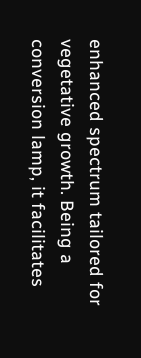enhanced spectrum tailored for vegetative growth. Being a conversion lamp, it facilitates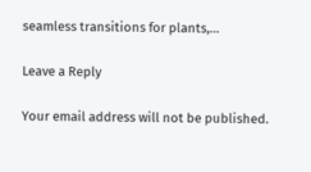seamless transitions for plants,…

Leave a Reply

Your email address will not be published.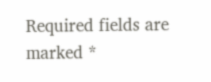Required fields are marked *